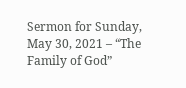Sermon for Sunday, May 30, 2021 – “The Family of God”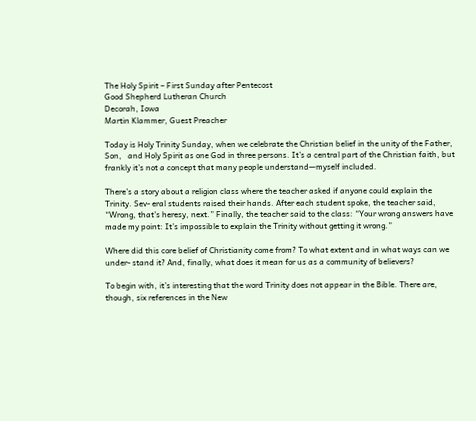The Holy Spirit – First Sunday after Pentecost
Good Shepherd Lutheran Church
Decorah, Iowa
Martin Klammer, Guest Preacher

Today is Holy Trinity Sunday, when we celebrate the Christian belief in the unity of the Father, Son,   and Holy Spirit as one God in three persons. It’s a central part of the Christian faith, but frankly it’s not a concept that many people understand—myself included.

There’s a story about a religion class where the teacher asked if anyone could explain the Trinity. Sev- eral students raised their hands. After each student spoke, the teacher said, “Wrong, that’s heresy, next.” Finally, the teacher said to the class: “Your wrong answers have made my point: It’s impossible to explain the Trinity without getting it wrong.”

Where did this core belief of Christianity come from? To what extent and in what ways can we under- stand it? And, finally, what does it mean for us as a community of believers?

To begin with, it’s interesting that the word Trinity does not appear in the Bible. There are, though, six references in the New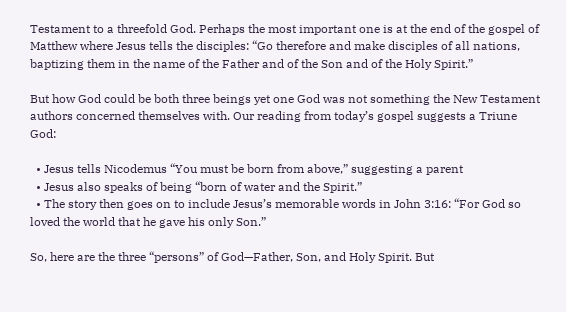Testament to a threefold God. Perhaps the most important one is at the end of the gospel of Matthew where Jesus tells the disciples: “Go therefore and make disciples of all nations, baptizing them in the name of the Father and of the Son and of the Holy Spirit.”

But how God could be both three beings yet one God was not something the New Testament authors concerned themselves with. Our reading from today’s gospel suggests a Triune God:

  • Jesus tells Nicodemus “You must be born from above,” suggesting a parent
  • Jesus also speaks of being “born of water and the Spirit.”
  • The story then goes on to include Jesus’s memorable words in John 3:16: “For God so loved the world that he gave his only Son.”

So, here are the three “persons” of God—Father, Son, and Holy Spirit. But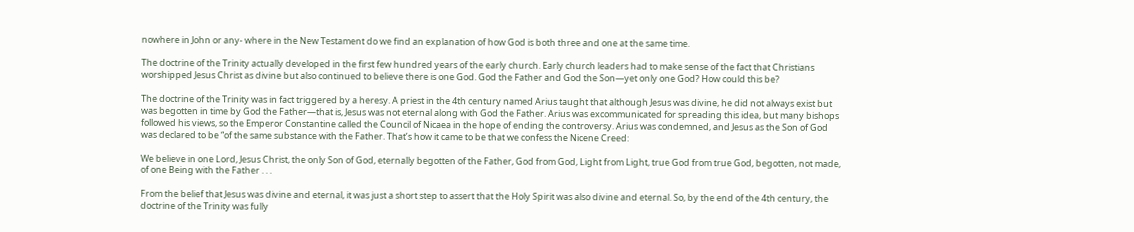nowhere in John or any- where in the New Testament do we find an explanation of how God is both three and one at the same time.

The doctrine of the Trinity actually developed in the first few hundred years of the early church. Early church leaders had to make sense of the fact that Christians worshipped Jesus Christ as divine but also continued to believe there is one God. God the Father and God the Son—yet only one God? How could this be?

The doctrine of the Trinity was in fact triggered by a heresy. A priest in the 4th century named Arius taught that although Jesus was divine, he did not always exist but was begotten in time by God the Father—that is, Jesus was not eternal along with God the Father. Arius was excommunicated for spreading this idea, but many bishops followed his views, so the Emperor Constantine called the Council of Nicaea in the hope of ending the controversy. Arius was condemned, and Jesus as the Son of God was declared to be “of the same substance with the Father. That’s how it came to be that we confess the Nicene Creed:

We believe in one Lord, Jesus Christ, the only Son of God, eternally begotten of the Father, God from God, Light from Light, true God from true God, begotten, not made, of one Being with the Father . . .

From the belief that Jesus was divine and eternal, it was just a short step to assert that the Holy Spirit was also divine and eternal. So, by the end of the 4th century, the doctrine of the Trinity was fully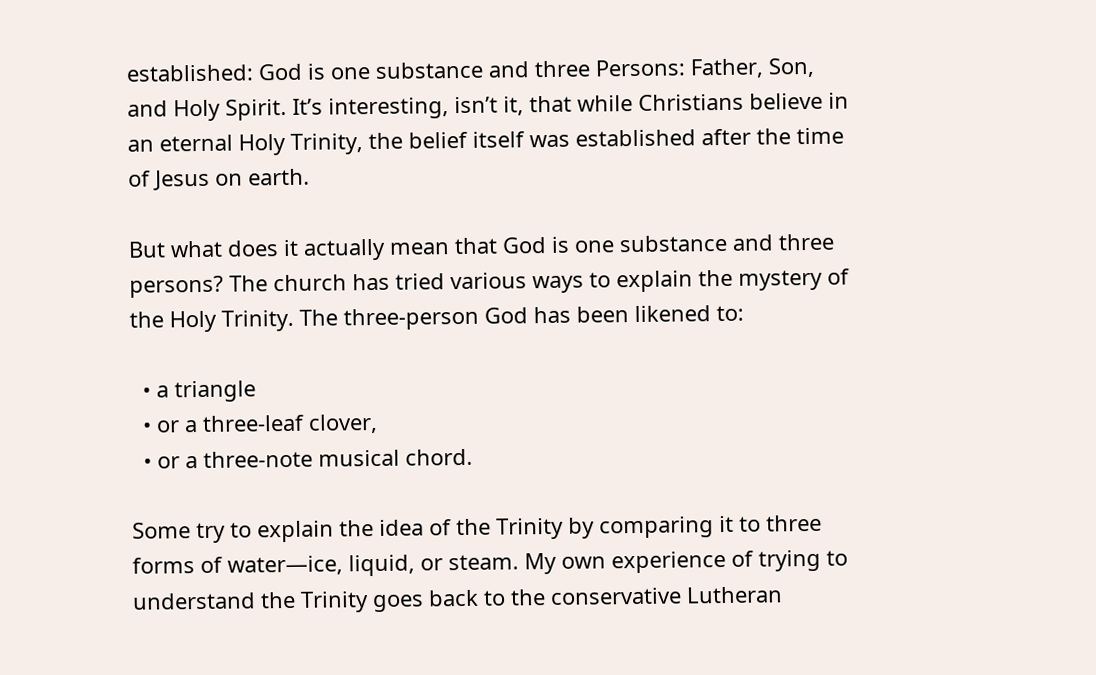established: God is one substance and three Persons: Father, Son, and Holy Spirit. It’s interesting, isn’t it, that while Christians believe in an eternal Holy Trinity, the belief itself was established after the time of Jesus on earth.

But what does it actually mean that God is one substance and three persons? The church has tried various ways to explain the mystery of the Holy Trinity. The three-person God has been likened to:

  • a triangle
  • or a three-leaf clover,
  • or a three-note musical chord.

Some try to explain the idea of the Trinity by comparing it to three forms of water—ice, liquid, or steam. My own experience of trying to understand the Trinity goes back to the conservative Lutheran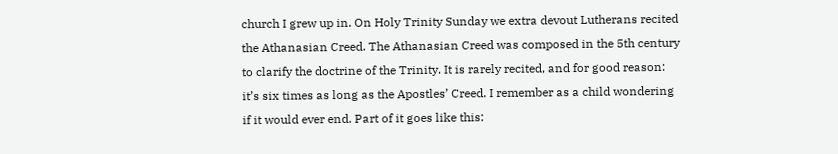church I grew up in. On Holy Trinity Sunday we extra devout Lutherans recited the Athanasian Creed. The Athanasian Creed was composed in the 5th century to clarify the doctrine of the Trinity. It is rarely recited, and for good reason: it’s six times as long as the Apostles’ Creed. I remember as a child wondering if it would ever end. Part of it goes like this: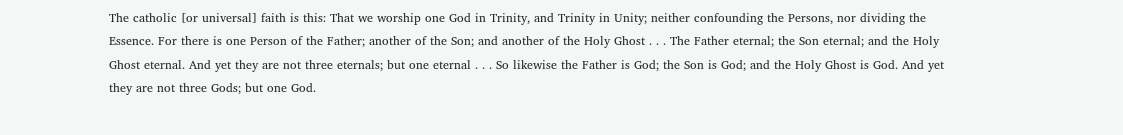The catholic [or universal] faith is this: That we worship one God in Trinity, and Trinity in Unity; neither confounding the Persons, nor dividing the Essence. For there is one Person of the Father; another of the Son; and another of the Holy Ghost . . . The Father eternal; the Son eternal; and the Holy Ghost eternal. And yet they are not three eternals; but one eternal . . . So likewise the Father is God; the Son is God; and the Holy Ghost is God. And yet they are not three Gods; but one God.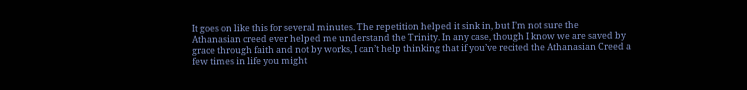It goes on like this for several minutes. The repetition helped it sink in, but I’m not sure the
Athanasian creed ever helped me understand the Trinity. In any case, though I know we are saved by grace through faith and not by works, I can’t help thinking that if you’ve recited the Athanasian Creed a few times in life you might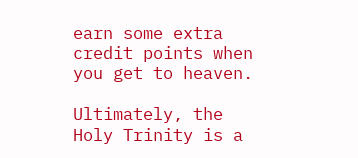earn some extra credit points when you get to heaven.

Ultimately, the Holy Trinity is a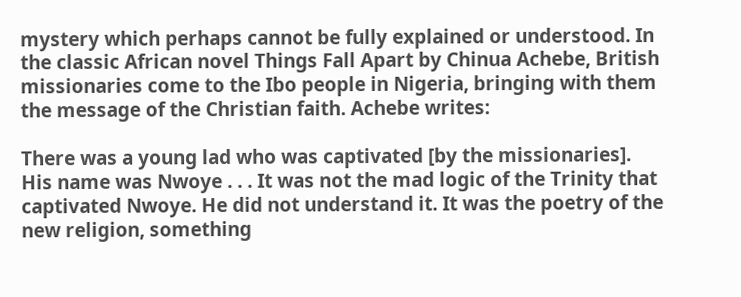mystery which perhaps cannot be fully explained or understood. In the classic African novel Things Fall Apart by Chinua Achebe, British missionaries come to the Ibo people in Nigeria, bringing with them the message of the Christian faith. Achebe writes:

There was a young lad who was captivated [by the missionaries]. His name was Nwoye . . . It was not the mad logic of the Trinity that captivated Nwoye. He did not understand it. It was the poetry of the new religion, something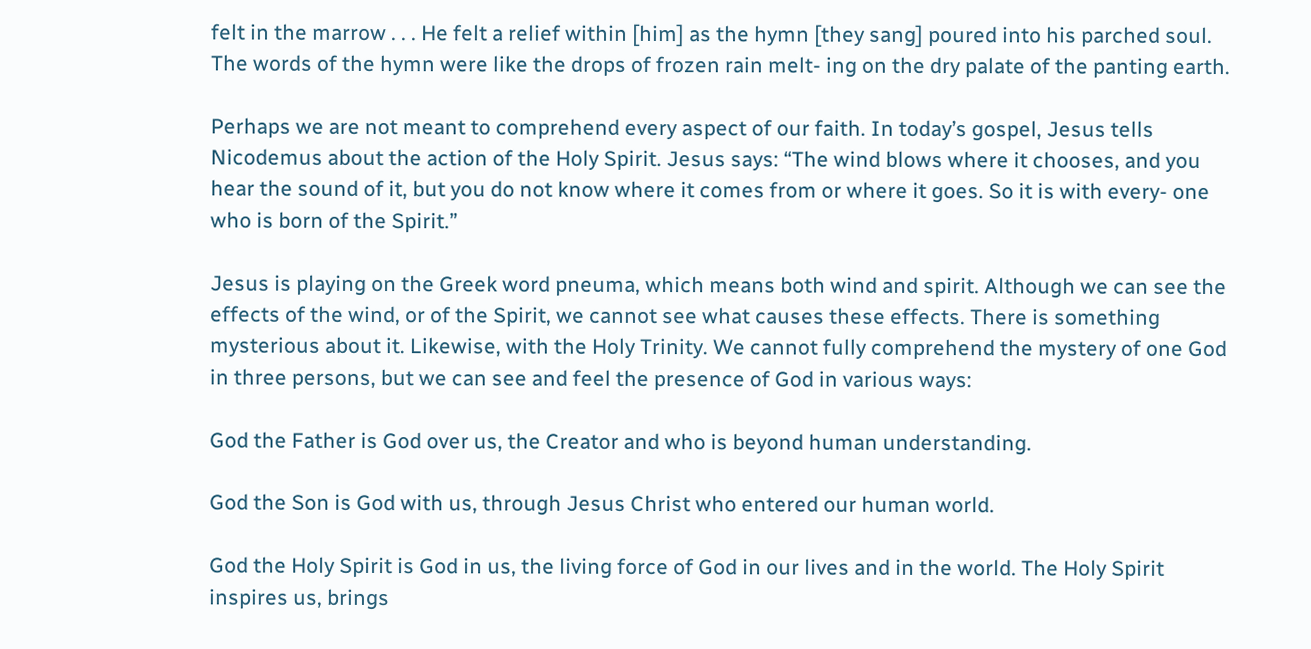felt in the marrow . . . He felt a relief within [him] as the hymn [they sang] poured into his parched soul. The words of the hymn were like the drops of frozen rain melt- ing on the dry palate of the panting earth.

Perhaps we are not meant to comprehend every aspect of our faith. In today’s gospel, Jesus tells Nicodemus about the action of the Holy Spirit. Jesus says: “The wind blows where it chooses, and you hear the sound of it, but you do not know where it comes from or where it goes. So it is with every- one who is born of the Spirit.”

Jesus is playing on the Greek word pneuma, which means both wind and spirit. Although we can see the effects of the wind, or of the Spirit, we cannot see what causes these effects. There is something mysterious about it. Likewise, with the Holy Trinity. We cannot fully comprehend the mystery of one God in three persons, but we can see and feel the presence of God in various ways:

God the Father is God over us, the Creator and who is beyond human understanding.

God the Son is God with us, through Jesus Christ who entered our human world.

God the Holy Spirit is God in us, the living force of God in our lives and in the world. The Holy Spirit inspires us, brings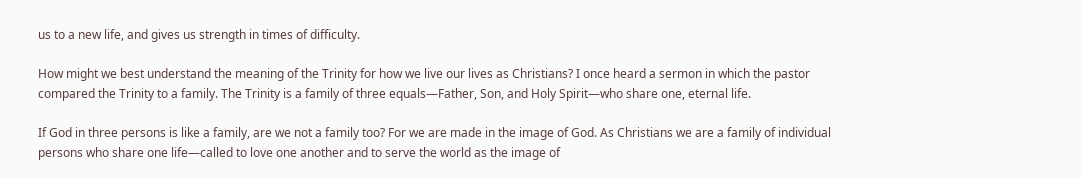us to a new life, and gives us strength in times of difficulty.

How might we best understand the meaning of the Trinity for how we live our lives as Christians? I once heard a sermon in which the pastor compared the Trinity to a family. The Trinity is a family of three equals—Father, Son, and Holy Spirit—who share one, eternal life.

If God in three persons is like a family, are we not a family too? For we are made in the image of God. As Christians we are a family of individual persons who share one life—called to love one another and to serve the world as the image of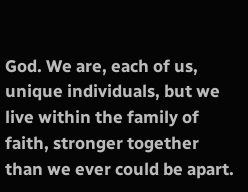God. We are, each of us, unique individuals, but we live within the family of faith, stronger together than we ever could be apart.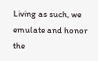Living as such, we emulate and honor the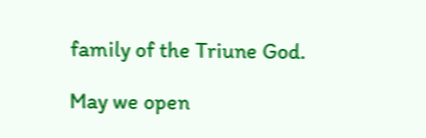family of the Triune God.

May we open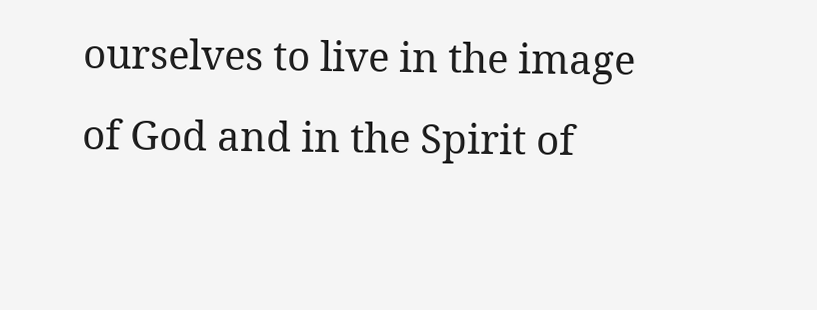ourselves to live in the image of God and in the Spirit of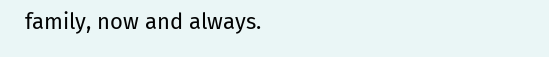family, now and always.